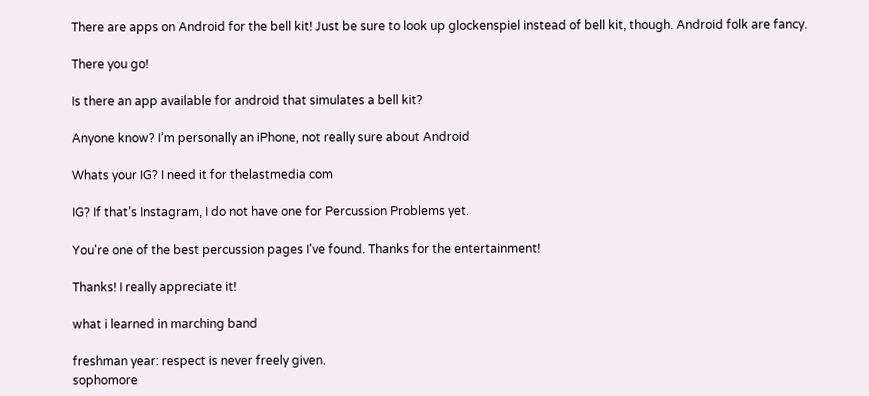There are apps on Android for the bell kit! Just be sure to look up glockenspiel instead of bell kit, though. Android folk are fancy.

There you go!

Is there an app available for android that simulates a bell kit?

Anyone know? I’m personally an iPhone, not really sure about Android

Whats your IG? I need it for thelastmedia com

IG? If that’s Instagram, I do not have one for Percussion Problems yet.

You're one of the best percussion pages I've found. Thanks for the entertainment!

Thanks! I really appreciate it!

what i learned in marching band

freshman year: respect is never freely given.
sophomore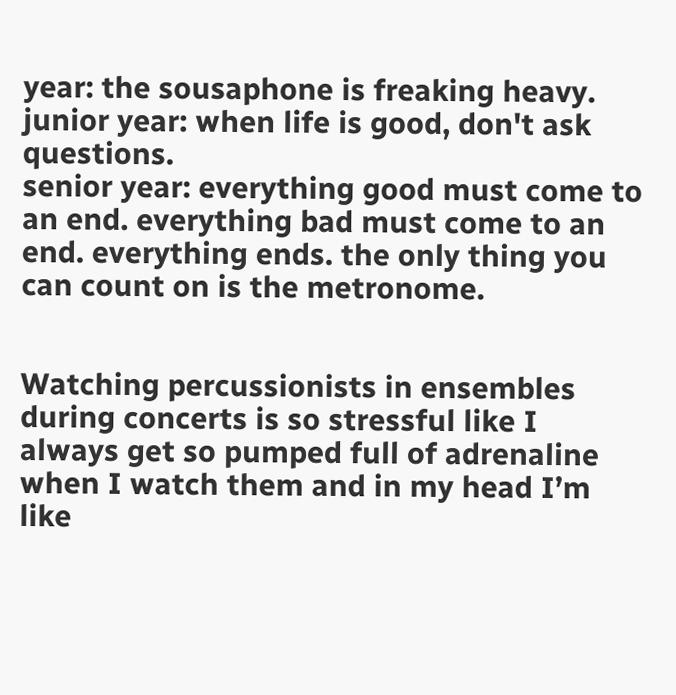year: the sousaphone is freaking heavy.
junior year: when life is good, don't ask questions.
senior year: everything good must come to an end. everything bad must come to an end. everything ends. the only thing you can count on is the metronome.


Watching percussionists in ensembles during concerts is so stressful like I always get so pumped full of adrenaline when I watch them and in my head I’m like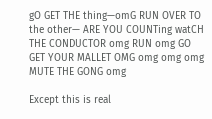gO GET THE thing—omG RUN OVER TO the other— ARE YOU COUNTing watCH THE CONDUCTOR omg RUN omg GO GET YOUR MALLET OMG omg omg omg MUTE THE GONG omg

Except this is real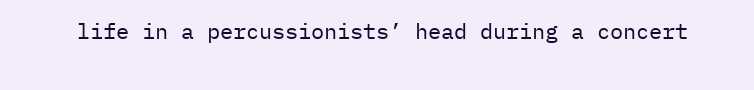life in a percussionists’ head during a concert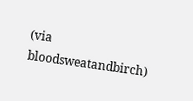(via bloodsweatandbirch)